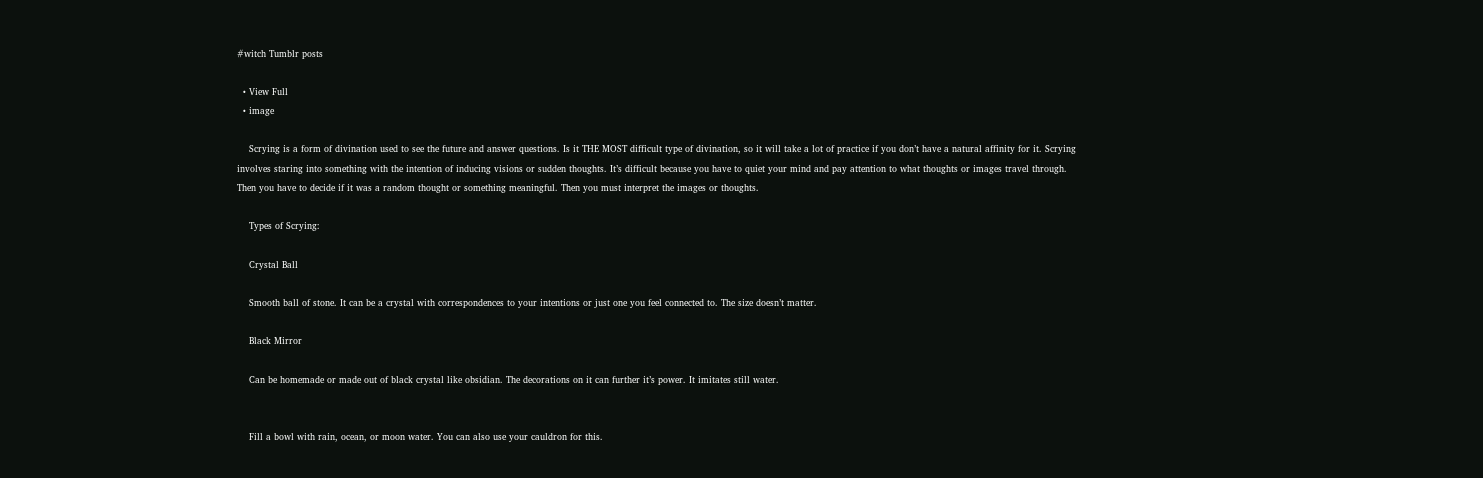#witch Tumblr posts

  • View Full
  • image

    Scrying is a form of divination used to see the future and answer questions. Is it THE MOST difficult type of divination, so it will take a lot of practice if you don’t have a natural affinity for it. Scrying involves staring into something with the intention of inducing visions or sudden thoughts. It’s difficult because you have to quiet your mind and pay attention to what thoughts or images travel through. Then you have to decide if it was a random thought or something meaningful. Then you must interpret the images or thoughts.

    Types of Scrying:

    Crystal Ball

    Smooth ball of stone. It can be a crystal with correspondences to your intentions or just one you feel connected to. The size doesn’t matter.

    Black Mirror

    Can be homemade or made out of black crystal like obsidian. The decorations on it can further it’s power. It imitates still water.


    Fill a bowl with rain, ocean, or moon water. You can also use your cauldron for this.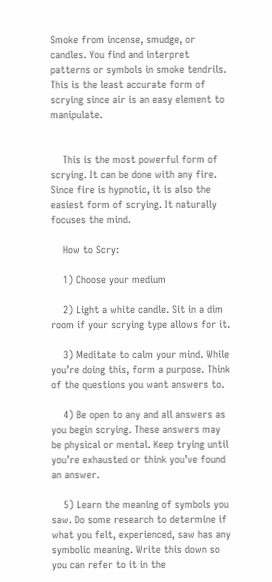Smoke from incense, smudge, or candles. You find and interpret patterns or symbols in smoke tendrils. This is the least accurate form of scrying since air is an easy element to manipulate.


    This is the most powerful form of scrying. It can be done with any fire. Since fire is hypnotic, it is also the easiest form of scrying. It naturally focuses the mind.

    How to Scry:

    1) Choose your medium

    2) Light a white candle. Sit in a dim room if your scrying type allows for it.

    3) Meditate to calm your mind. While you’re doing this, form a purpose. Think of the questions you want answers to.

    4) Be open to any and all answers as you begin scrying. These answers may be physical or mental. Keep trying until you’re exhausted or think you’ve found an answer.

    5) Learn the meaning of symbols you saw. Do some research to determine if what you felt, experienced, saw has any symbolic meaning. Write this down so you can refer to it in the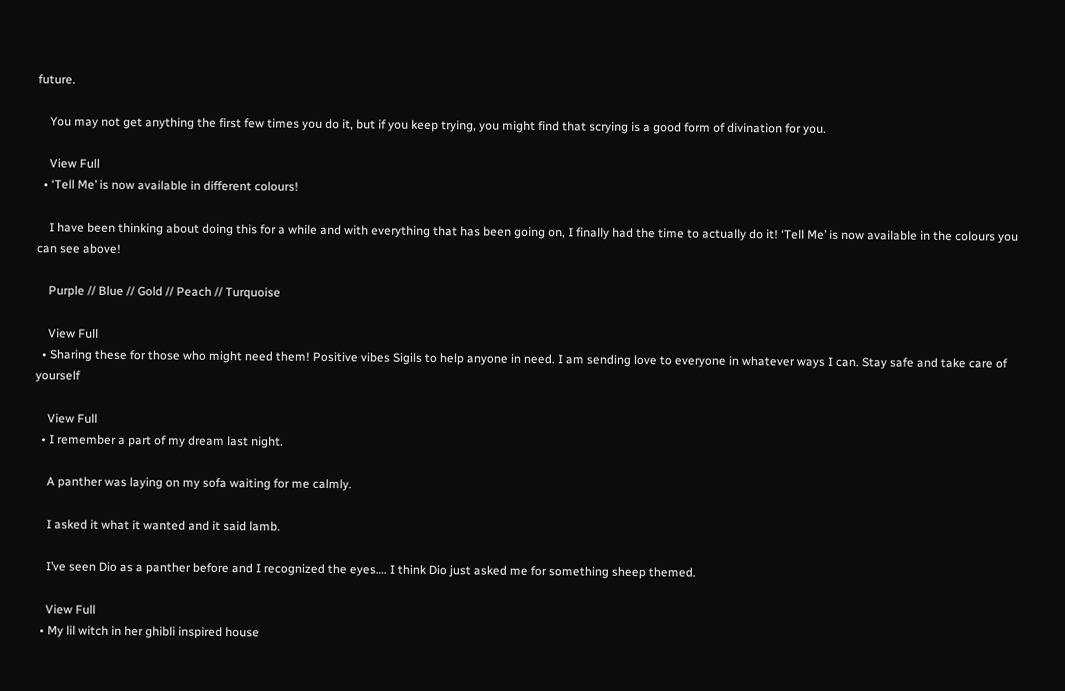future.

    You may not get anything the first few times you do it, but if you keep trying, you might find that scrying is a good form of divination for you.

    View Full
  • ‘Tell Me’ is now available in different colours!

    I have been thinking about doing this for a while and with everything that has been going on, I finally had the time to actually do it! ‘Tell Me’ is now available in the colours you can see above!

    Purple // Blue // Gold // Peach // Turquoise

    View Full
  • Sharing these for those who might need them! Positive vibes Sigils to help anyone in need. I am sending love to everyone in whatever ways I can. Stay safe and take care of yourself

    View Full
  • I remember a part of my dream last night.

    A panther was laying on my sofa waiting for me calmly.

    I asked it what it wanted and it said lamb.

    I’ve seen Dio as a panther before and I recognized the eyes…. I think Dio just asked me for something sheep themed.

    View Full
  • My lil witch in her ghibli inspired house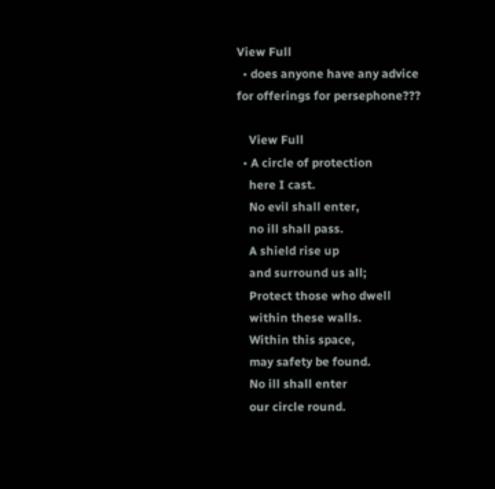View Full
  • does anyone have any advice for offerings for persephone???

    View Full
  • A circle of protection
    here I cast.
    No evil shall enter,
    no ill shall pass.
    A shield rise up
    and surround us all;
    Protect those who dwell
    within these walls.
    Within this space,
    may safety be found.
    No ill shall enter
    our circle round.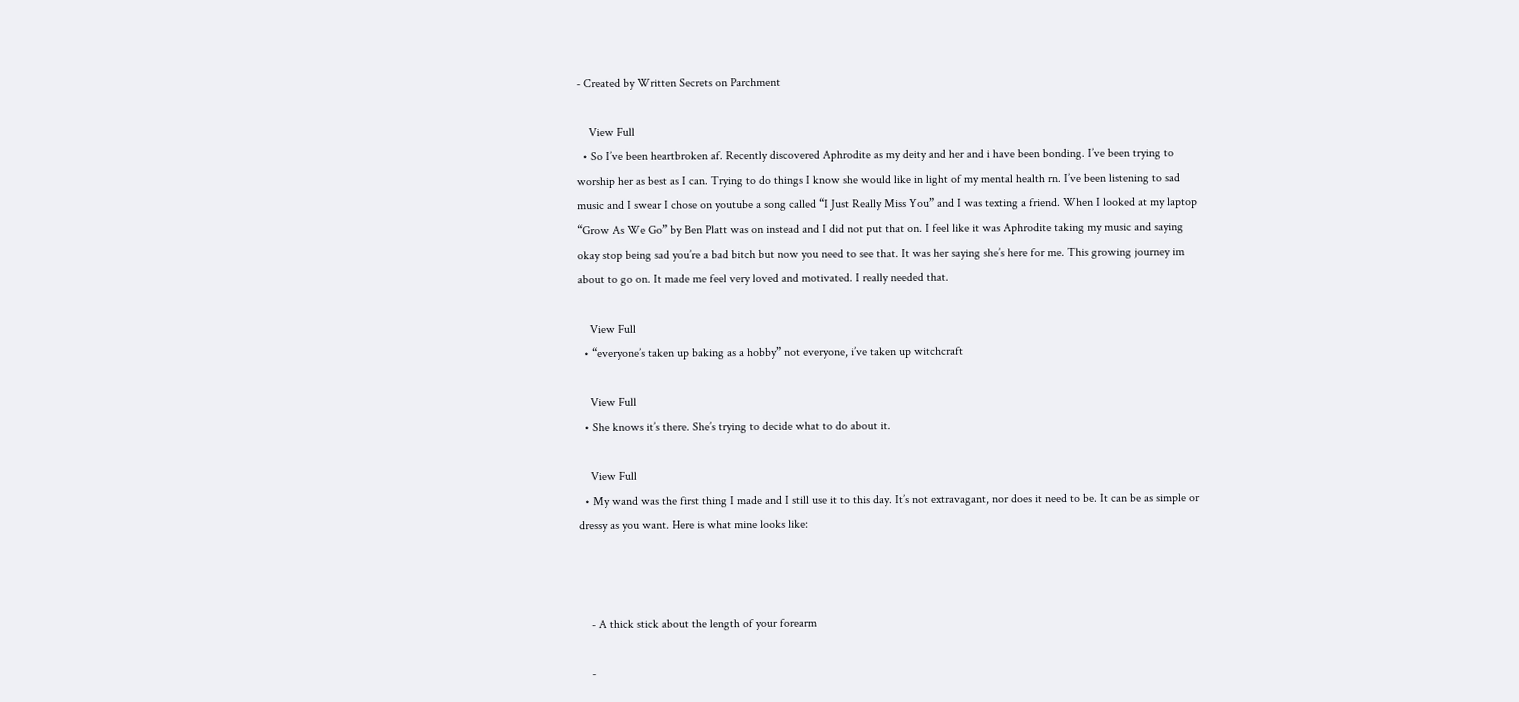- Created by Written Secrets on Parchment

    View Full
  • So I’ve been heartbroken af. Recently discovered Aphrodite as my deity and her and i have been bonding. I’ve been trying to worship her as best as I can. Trying to do things I know she would like in light of my mental health rn. I’ve been listening to sad music and I swear I chose on youtube a song called “I Just Really Miss You” and I was texting a friend. When I looked at my laptop “Grow As We Go” by Ben Platt was on instead and I did not put that on. I feel like it was Aphrodite taking my music and saying okay stop being sad you’re a bad bitch but now you need to see that. It was her saying she’s here for me. This growing journey im about to go on. It made me feel very loved and motivated. I really needed that.

    View Full
  • “everyone’s taken up baking as a hobby” not everyone, i’ve taken up witchcraft

    View Full
  • She knows it’s there. She’s trying to decide what to do about it.

    View Full
  • My wand was the first thing I made and I still use it to this day. It’s not extravagant, nor does it need to be. It can be as simple or dressy as you want. Here is what mine looks like:



    - A thick stick about the length of your forearm

    -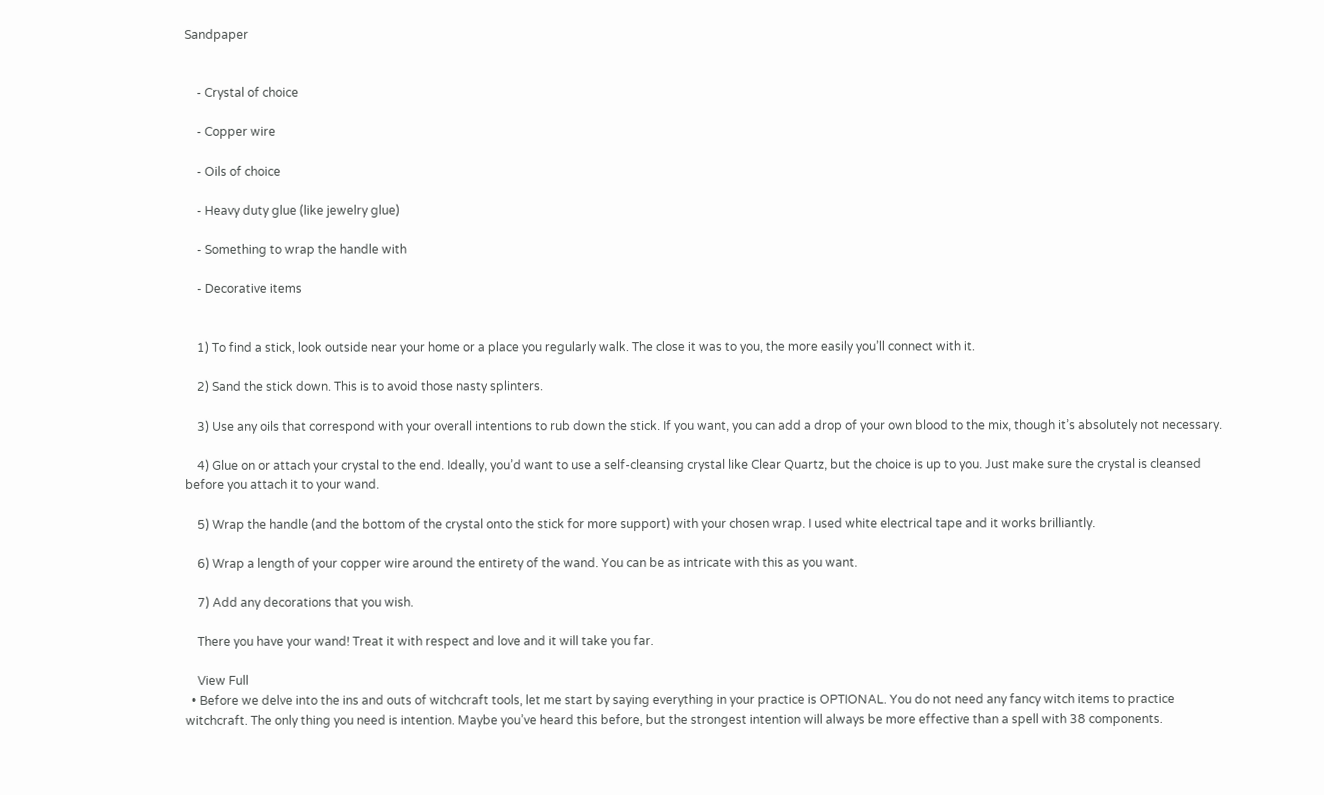Sandpaper


    - Crystal of choice

    - Copper wire

    - Oils of choice

    - Heavy duty glue (like jewelry glue)

    - Something to wrap the handle with

    - Decorative items


    1) To find a stick, look outside near your home or a place you regularly walk. The close it was to you, the more easily you’ll connect with it.

    2) Sand the stick down. This is to avoid those nasty splinters.

    3) Use any oils that correspond with your overall intentions to rub down the stick. If you want, you can add a drop of your own blood to the mix, though it’s absolutely not necessary.

    4) Glue on or attach your crystal to the end. Ideally, you’d want to use a self-cleansing crystal like Clear Quartz, but the choice is up to you. Just make sure the crystal is cleansed before you attach it to your wand.

    5) Wrap the handle (and the bottom of the crystal onto the stick for more support) with your chosen wrap. I used white electrical tape and it works brilliantly.

    6) Wrap a length of your copper wire around the entirety of the wand. You can be as intricate with this as you want.

    7) Add any decorations that you wish.

    There you have your wand! Treat it with respect and love and it will take you far.

    View Full
  • Before we delve into the ins and outs of witchcraft tools, let me start by saying everything in your practice is OPTIONAL. You do not need any fancy witch items to practice witchcraft. The only thing you need is intention. Maybe you’ve heard this before, but the strongest intention will always be more effective than a spell with 38 components.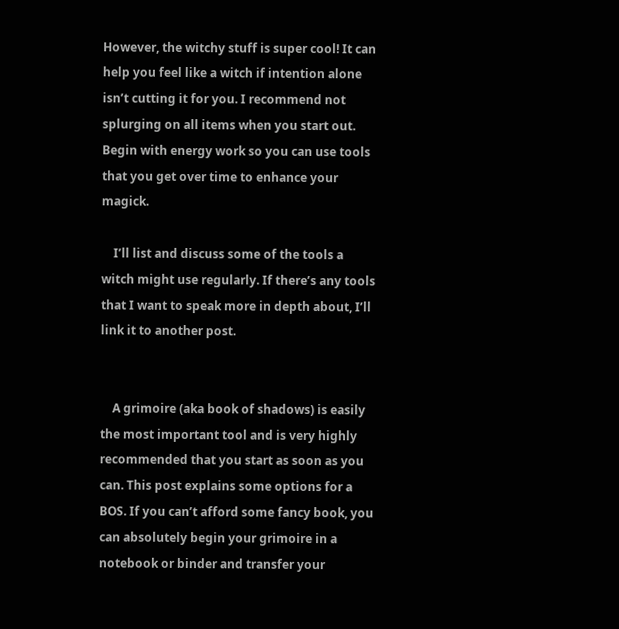However, the witchy stuff is super cool! It can help you feel like a witch if intention alone isn’t cutting it for you. I recommend not splurging on all items when you start out. Begin with energy work so you can use tools that you get over time to enhance your magick.

    I’ll list and discuss some of the tools a witch might use regularly. If there’s any tools that I want to speak more in depth about, I’ll link it to another post.


    A grimoire (aka book of shadows) is easily the most important tool and is very highly recommended that you start as soon as you can. This post explains some options for a BOS. If you can’t afford some fancy book, you can absolutely begin your grimoire in a notebook or binder and transfer your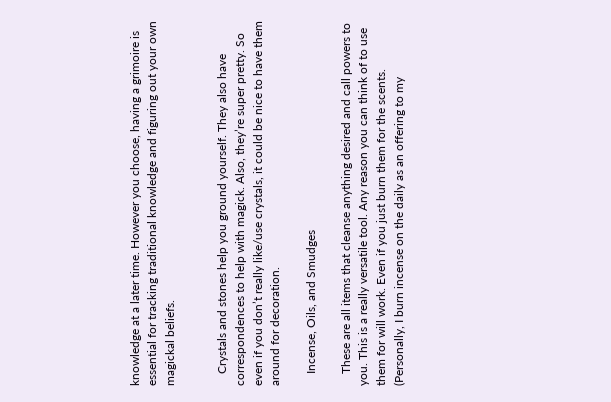knowledge at a later time. However you choose, having a grimoire is essential for tracking traditional knowledge and figuring out your own magickal beliefs.


    Crystals and stones help you ground yourself. They also have correspondences to help with magick. Also, they’re super pretty. So even if you don’t really like/use crystals, it could be nice to have them around for decoration.

    Incense, Oils, and Smudges

    These are all items that cleanse anything desired and call powers to you. This is a really versatile tool. Any reason you can think of to use them for will work. Even if you just burn them for the scents. (Personally, I burn incense on the daily as an offering to my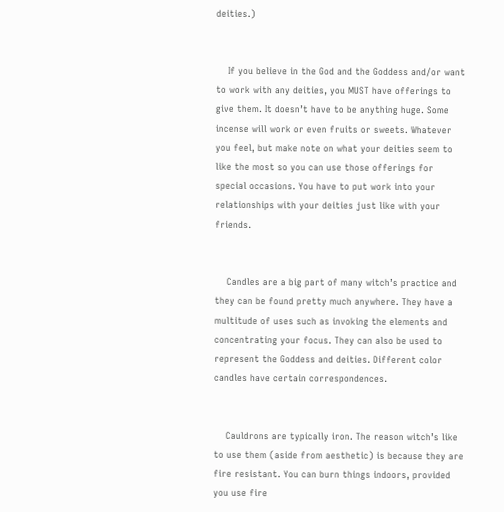deities.)


    If you believe in the God and the Goddess and/or want to work with any deities, you MUST have offerings to give them. It doesn’t have to be anything huge. Some incense will work or even fruits or sweets. Whatever you feel, but make note on what your deities seem to like the most so you can use those offerings for special occasions. You have to put work into your relationships with your deities just like with your friends.


    Candles are a big part of many witch’s practice and they can be found pretty much anywhere. They have a multitude of uses such as invoking the elements and concentrating your focus. They can also be used to represent the Goddess and deities. Different color candles have certain correspondences.


    Cauldrons are typically iron. The reason witch’s like to use them (aside from aesthetic) is because they are fire resistant. You can burn things indoors, provided you use fire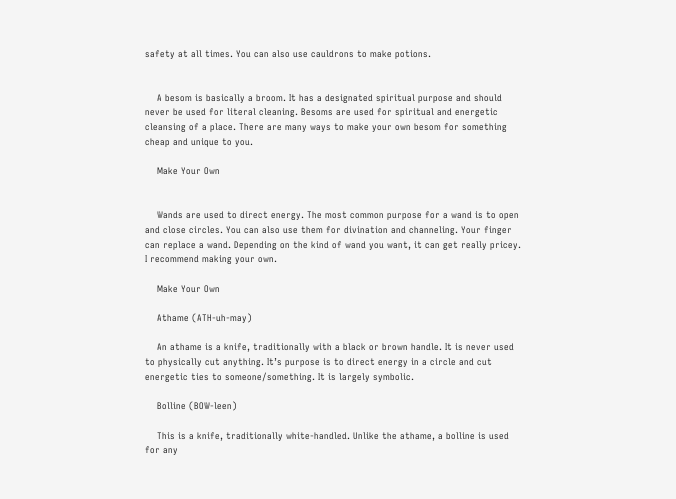safety at all times. You can also use cauldrons to make potions.


    A besom is basically a broom. It has a designated spiritual purpose and should never be used for literal cleaning. Besoms are used for spiritual and energetic cleansing of a place. There are many ways to make your own besom for something cheap and unique to you.

    Make Your Own


    Wands are used to direct energy. The most common purpose for a wand is to open and close circles. You can also use them for divination and channeling. Your finger can replace a wand. Depending on the kind of wand you want, it can get really pricey. I recommend making your own.

    Make Your Own

    Athame (ATH-uh-may)

    An athame is a knife, traditionally with a black or brown handle. It is never used to physically cut anything. It’s purpose is to direct energy in a circle and cut energetic ties to someone/something. It is largely symbolic.

    Bolline (BOW-leen)

    This is a knife, traditionally white-handled. Unlike the athame, a bolline is used for any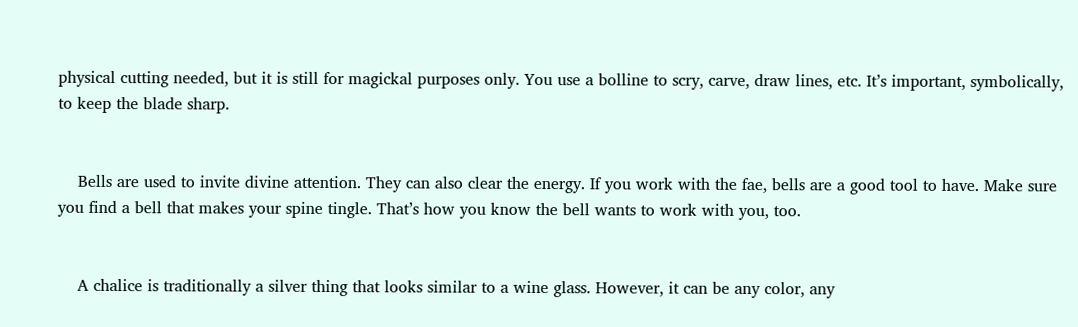physical cutting needed, but it is still for magickal purposes only. You use a bolline to scry, carve, draw lines, etc. It’s important, symbolically, to keep the blade sharp.


    Bells are used to invite divine attention. They can also clear the energy. If you work with the fae, bells are a good tool to have. Make sure you find a bell that makes your spine tingle. That’s how you know the bell wants to work with you, too.


    A chalice is traditionally a silver thing that looks similar to a wine glass. However, it can be any color, any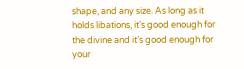shape, and any size. As long as it holds libations, it’s good enough for the divine and it’s good enough for your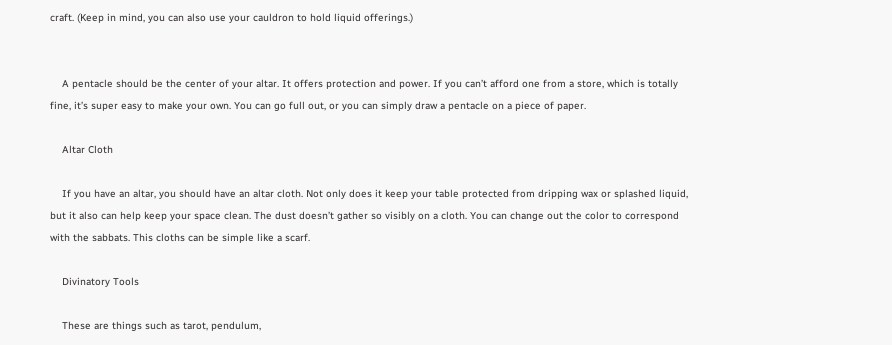craft. (Keep in mind, you can also use your cauldron to hold liquid offerings.)


    A pentacle should be the center of your altar. It offers protection and power. If you can’t afford one from a store, which is totally fine, it’s super easy to make your own. You can go full out, or you can simply draw a pentacle on a piece of paper.

    Altar Cloth

    If you have an altar, you should have an altar cloth. Not only does it keep your table protected from dripping wax or splashed liquid, but it also can help keep your space clean. The dust doesn’t gather so visibly on a cloth. You can change out the color to correspond with the sabbats. This cloths can be simple like a scarf.

    Divinatory Tools

    These are things such as tarot, pendulum,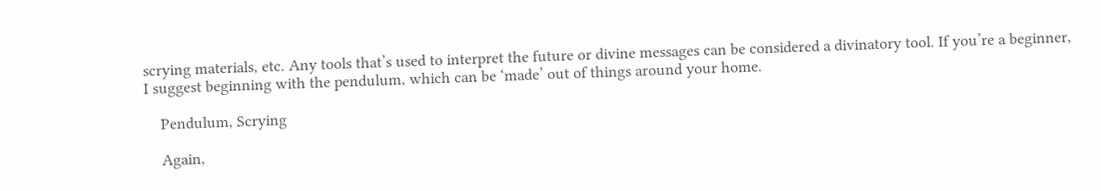scrying materials, etc. Any tools that’s used to interpret the future or divine messages can be considered a divinatory tool. If you’re a beginner, I suggest beginning with the pendulum, which can be ‘made’ out of things around your home.

    Pendulum, Scrying

    Again,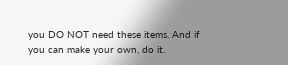you DO NOT need these items. And if you can make your own, do it.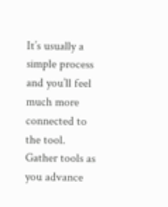It’s usually a simple process and you’ll feel much more connected to the tool. Gather tools as you advance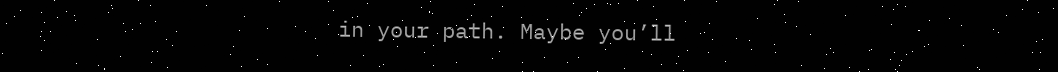in your path. Maybe you’ll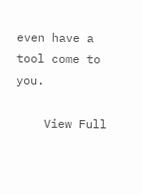even have a tool come to you.

    View Full